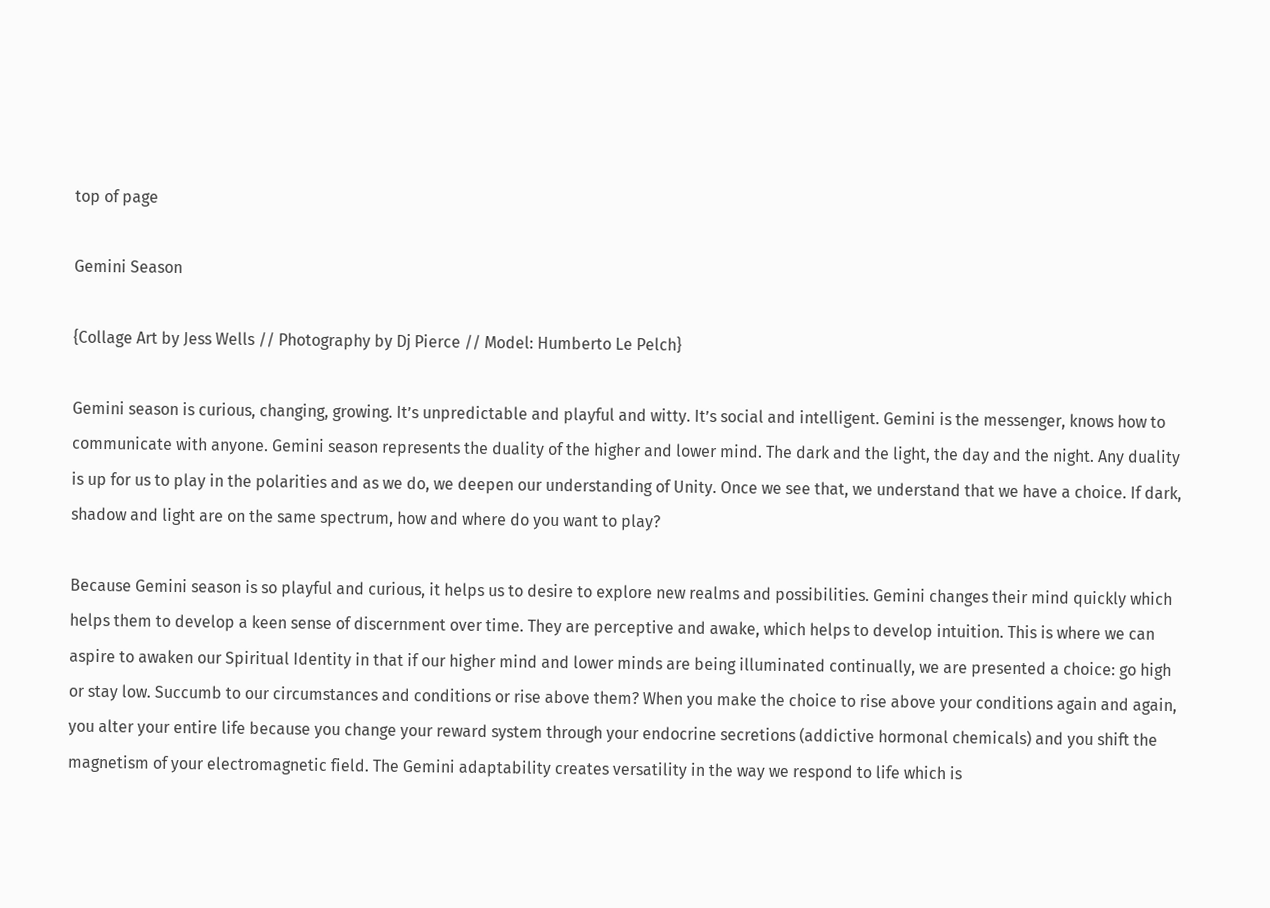top of page

Gemini Season

{Collage Art by Jess Wells // Photography by Dj Pierce // Model: Humberto Le Pelch}

Gemini season is curious, changing, growing. It’s unpredictable and playful and witty. It’s social and intelligent. Gemini is the messenger, knows how to communicate with anyone. Gemini season represents the duality of the higher and lower mind. The dark and the light, the day and the night. Any duality is up for us to play in the polarities and as we do, we deepen our understanding of Unity. Once we see that, we understand that we have a choice. If dark, shadow and light are on the same spectrum, how and where do you want to play?

Because Gemini season is so playful and curious, it helps us to desire to explore new realms and possibilities. Gemini changes their mind quickly which helps them to develop a keen sense of discernment over time. They are perceptive and awake, which helps to develop intuition. This is where we can aspire to awaken our Spiritual Identity in that if our higher mind and lower minds are being illuminated continually, we are presented a choice: go high or stay low. Succumb to our circumstances and conditions or rise above them? When you make the choice to rise above your conditions again and again, you alter your entire life because you change your reward system through your endocrine secretions (addictive hormonal chemicals) and you shift the magnetism of your electromagnetic field. The Gemini adaptability creates versatility in the way we respond to life which is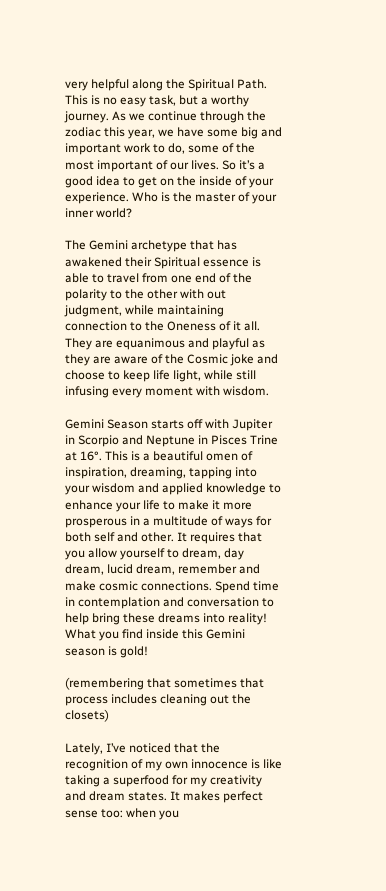very helpful along the Spiritual Path. This is no easy task, but a worthy journey. As we continue through the zodiac this year, we have some big and important work to do, some of the most important of our lives. So it’s a good idea to get on the inside of your experience. Who is the master of your inner world?

The Gemini archetype that has awakened their Spiritual essence is able to travel from one end of the polarity to the other with out judgment, while maintaining connection to the Oneness of it all. They are equanimous and playful as they are aware of the Cosmic joke and choose to keep life light, while still infusing every moment with wisdom.

Gemini Season starts off with Jupiter in Scorpio and Neptune in Pisces Trine at 16°. This is a beautiful omen of inspiration, dreaming, tapping into your wisdom and applied knowledge to enhance your life to make it more prosperous in a multitude of ways for both self and other. It requires that you allow yourself to dream, day dream, lucid dream, remember and make cosmic connections. Spend time in contemplation and conversation to help bring these dreams into reality! What you find inside this Gemini season is gold!

(remembering that sometimes that process includes cleaning out the closets)

Lately, I’ve noticed that the recognition of my own innocence is like taking a superfood for my creativity and dream states. It makes perfect sense too: when you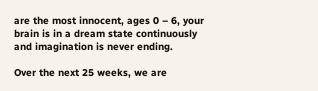are the most innocent, ages 0 – 6, your brain is in a dream state continuously and imagination is never ending.

Over the next 25 weeks, we are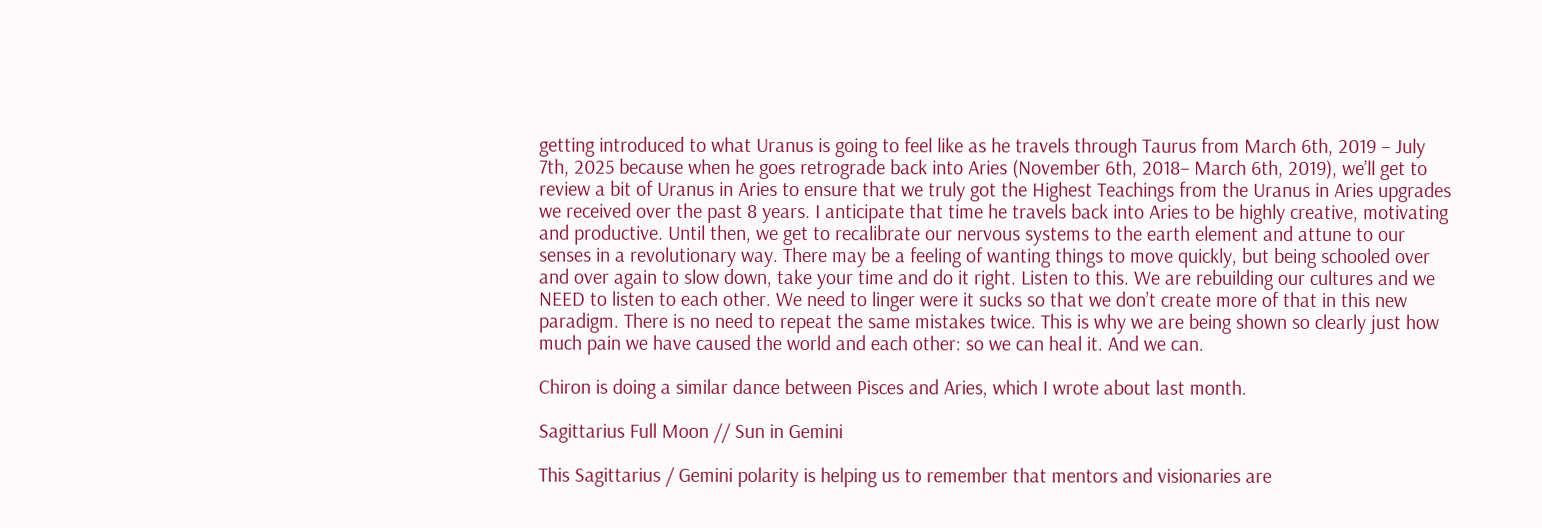getting introduced to what Uranus is going to feel like as he travels through Taurus from March 6th, 2019 – July 7th, 2025 because when he goes retrograde back into Aries (November 6th, 2018– March 6th, 2019), we’ll get to review a bit of Uranus in Aries to ensure that we truly got the Highest Teachings from the Uranus in Aries upgrades we received over the past 8 years. I anticipate that time he travels back into Aries to be highly creative, motivating and productive. Until then, we get to recalibrate our nervous systems to the earth element and attune to our senses in a revolutionary way. There may be a feeling of wanting things to move quickly, but being schooled over and over again to slow down, take your time and do it right. Listen to this. We are rebuilding our cultures and we NEED to listen to each other. We need to linger were it sucks so that we don’t create more of that in this new paradigm. There is no need to repeat the same mistakes twice. This is why we are being shown so clearly just how much pain we have caused the world and each other: so we can heal it. And we can.

Chiron is doing a similar dance between Pisces and Aries, which I wrote about last month.

Sagittarius Full Moon // Sun in Gemini

This Sagittarius / Gemini polarity is helping us to remember that mentors and visionaries are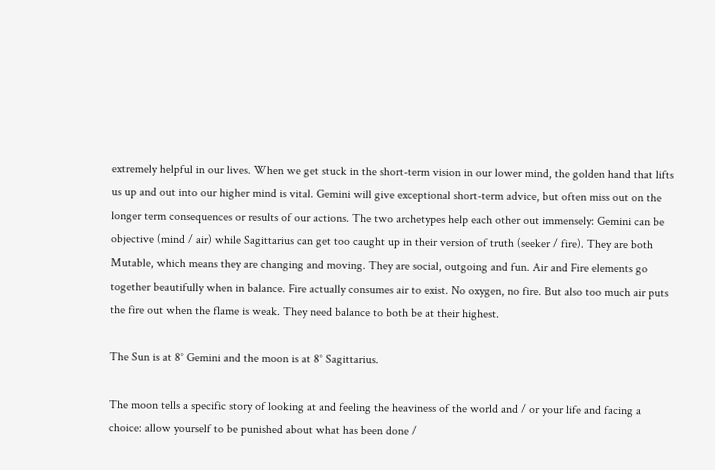extremely helpful in our lives. When we get stuck in the short-term vision in our lower mind, the golden hand that lifts us up and out into our higher mind is vital. Gemini will give exceptional short-term advice, but often miss out on the longer term consequences or results of our actions. The two archetypes help each other out immensely: Gemini can be objective (mind / air) while Sagittarius can get too caught up in their version of truth (seeker / fire). They are both Mutable, which means they are changing and moving. They are social, outgoing and fun. Air and Fire elements go together beautifully when in balance. Fire actually consumes air to exist. No oxygen, no fire. But also too much air puts the fire out when the flame is weak. They need balance to both be at their highest.

The Sun is at 8° Gemini and the moon is at 8° Sagittarius.

The moon tells a specific story of looking at and feeling the heaviness of the world and / or your life and facing a choice: allow yourself to be punished about what has been done /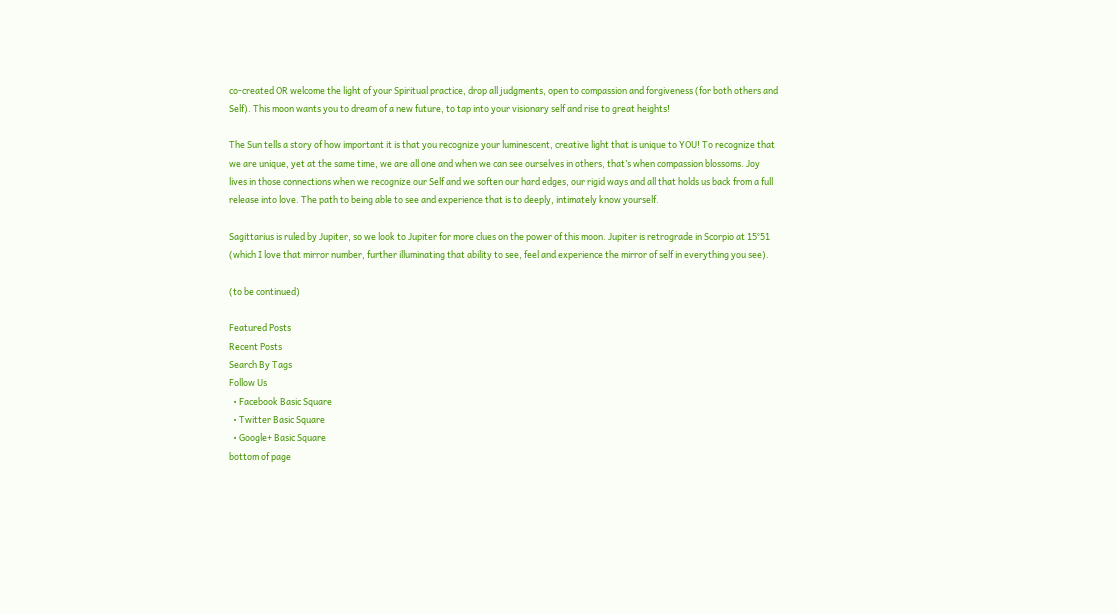co-created OR welcome the light of your Spiritual practice, drop all judgments, open to compassion and forgiveness (for both others and Self). This moon wants you to dream of a new future, to tap into your visionary self and rise to great heights!

The Sun tells a story of how important it is that you recognize your luminescent, creative light that is unique to YOU! To recognize that we are unique, yet at the same time, we are all one and when we can see ourselves in others, that’s when compassion blossoms. Joy lives in those connections when we recognize our Self and we soften our hard edges, our rigid ways and all that holds us back from a full release into love. The path to being able to see and experience that is to deeply, intimately know yourself.

Sagittarius is ruled by Jupiter, so we look to Jupiter for more clues on the power of this moon. Jupiter is retrograde in Scorpio at 15°51 (which I love that mirror number, further illuminating that ability to see, feel and experience the mirror of self in everything you see).

(to be continued)

Featured Posts
Recent Posts
Search By Tags
Follow Us
  • Facebook Basic Square
  • Twitter Basic Square
  • Google+ Basic Square
bottom of page